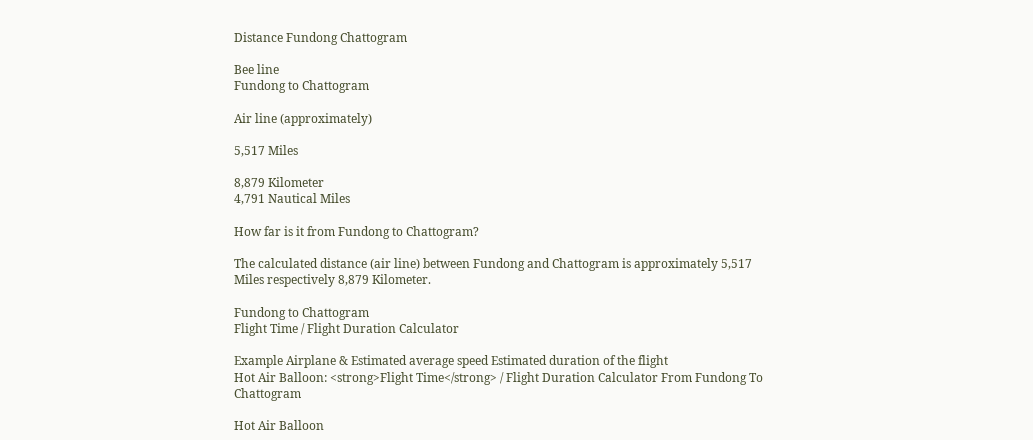Distance Fundong Chattogram

Bee line
Fundong to Chattogram

Air line (approximately)

5,517 Miles

8,879 Kilometer
4,791 Nautical Miles

How far is it from Fundong to Chattogram?

The calculated distance (air line) between Fundong and Chattogram is approximately 5,517 Miles respectively 8,879 Kilometer.

Fundong to Chattogram
Flight Time / Flight Duration Calculator

Example Airplane & Estimated average speed Estimated duration of the flight
Hot Air Balloon: <strong>Flight Time</strong> / Flight Duration Calculator From Fundong To Chattogram

Hot Air Balloon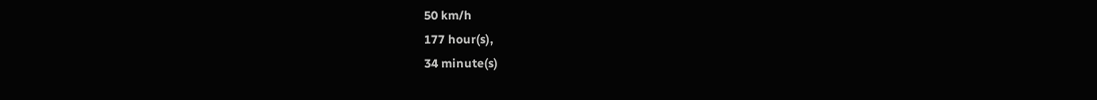50 km/h
177 hour(s),
34 minute(s)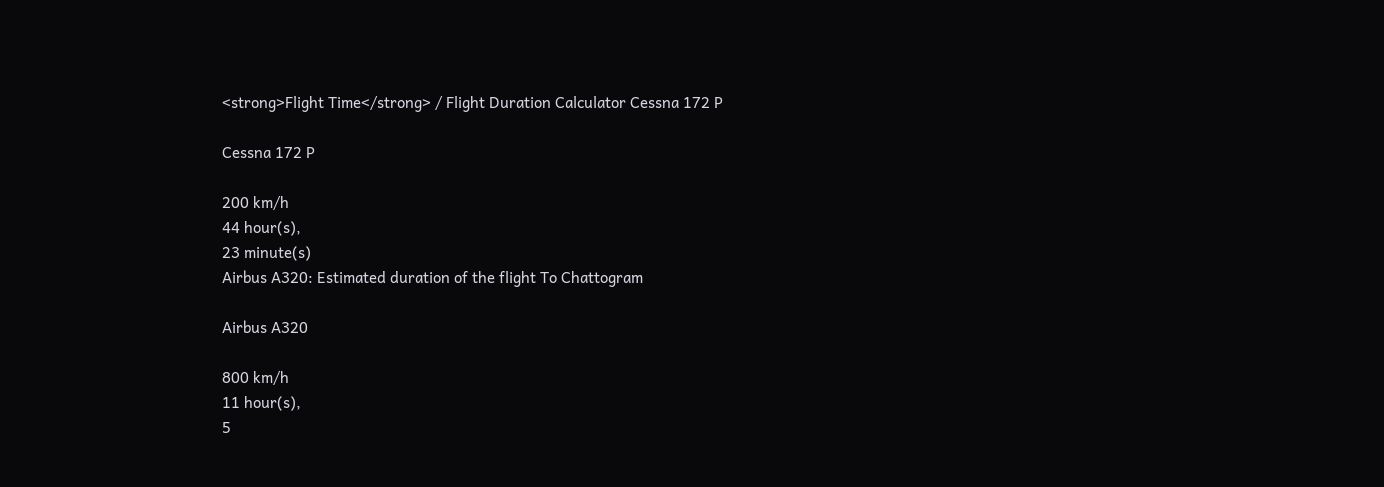<strong>Flight Time</strong> / Flight Duration Calculator Cessna 172 P

Cessna 172 P

200 km/h
44 hour(s),
23 minute(s)
Airbus A320: Estimated duration of the flight To Chattogram

Airbus A320

800 km/h
11 hour(s),
5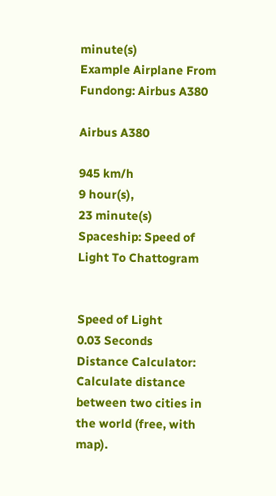minute(s)
Example Airplane From Fundong: Airbus A380

Airbus A380

945 km/h
9 hour(s),
23 minute(s)
Spaceship: Speed of Light To Chattogram


Speed of Light
0.03 Seconds
Distance Calculator: Calculate distance between two cities in the world (free, with map).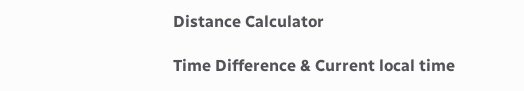Distance Calculator

Time Difference & Current local time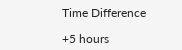Time Difference

+5 hours